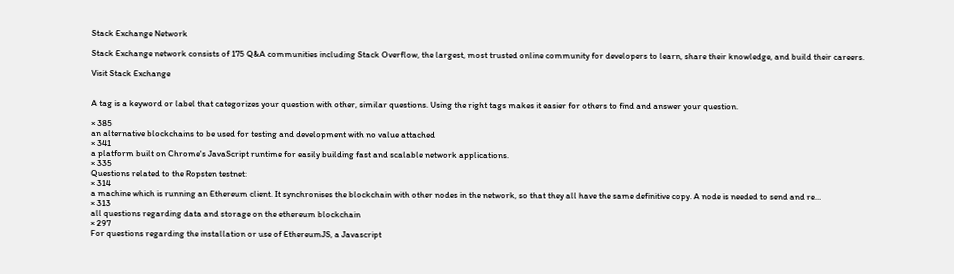Stack Exchange Network

Stack Exchange network consists of 175 Q&A communities including Stack Overflow, the largest, most trusted online community for developers to learn, share their knowledge, and build their careers.

Visit Stack Exchange


A tag is a keyword or label that categorizes your question with other, similar questions. Using the right tags makes it easier for others to find and answer your question.

× 385
an alternative blockchains to be used for testing and development with no value attached
× 341
a platform built on Chrome's JavaScript runtime for easily building fast and scalable network applications.
× 335
Questions related to the Ropsten testnet:
× 314
a machine which is running an Ethereum client. It synchronises the blockchain with other nodes in the network, so that they all have the same definitive copy. A node is needed to send and re…
× 313
all questions regarding data and storage on the ethereum blockchain
× 297
For questions regarding the installation or use of EthereumJS, a Javascript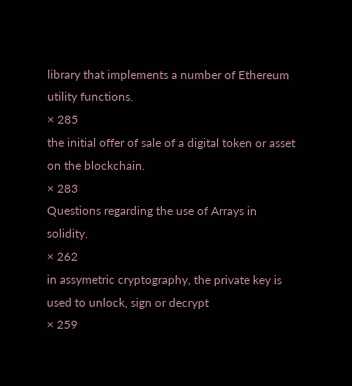library that implements a number of Ethereum utility functions.
× 285
the initial offer of sale of a digital token or asset on the blockchain.
× 283
Questions regarding the use of Arrays in solidity.
× 262
in assymetric cryptography, the private key is used to unlock, sign or decrypt
× 259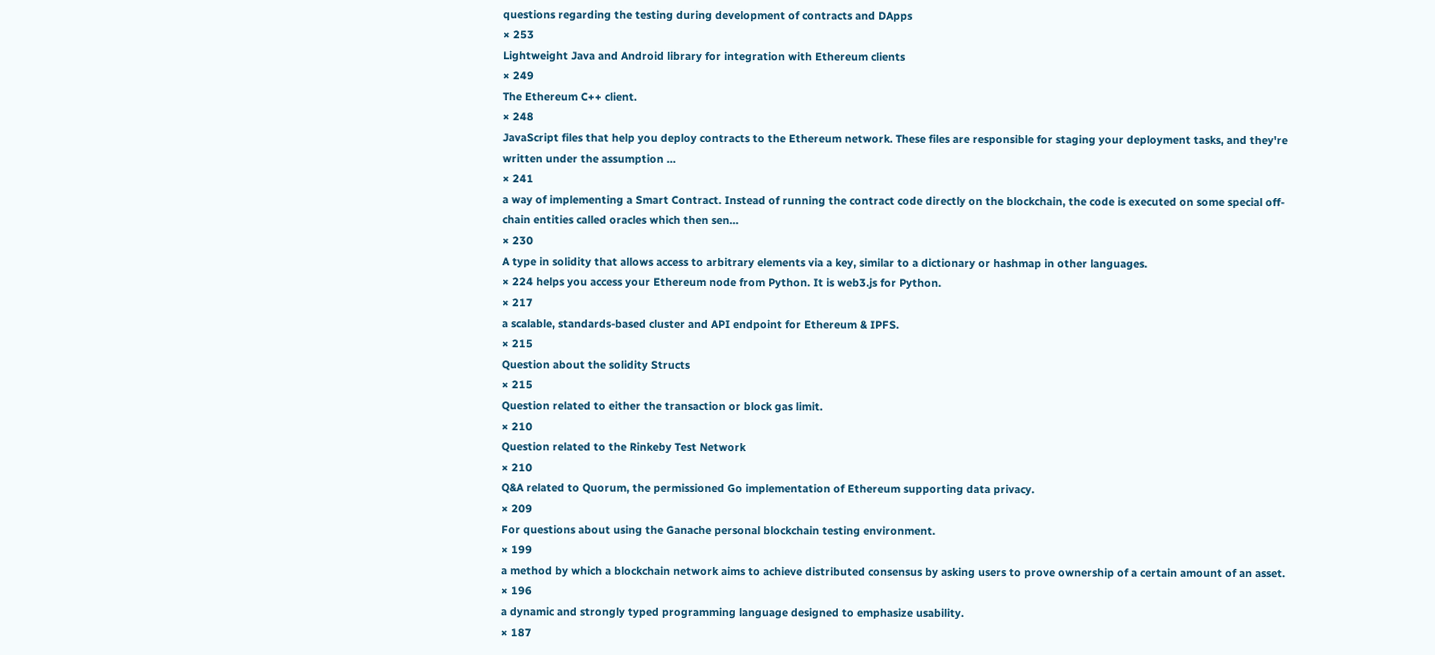questions regarding the testing during development of contracts and DApps
× 253
Lightweight Java and Android library for integration with Ethereum clients
× 249
The Ethereum C++ client.
× 248
JavaScript files that help you deploy contracts to the Ethereum network. These files are responsible for staging your deployment tasks, and they're written under the assumption …
× 241
a way of implementing a Smart Contract. Instead of running the contract code directly on the blockchain, the code is executed on some special off-chain entities called oracles which then sen…
× 230
A type in solidity that allows access to arbitrary elements via a key, similar to a dictionary or hashmap in other languages.
× 224 helps you access your Ethereum node from Python. It is web3.js for Python.
× 217
a scalable, standards-based cluster and API endpoint for Ethereum & IPFS.
× 215
Question about the solidity Structs
× 215
Question related to either the transaction or block gas limit.
× 210
Question related to the Rinkeby Test Network
× 210
Q&A related to Quorum, the permissioned Go implementation of Ethereum supporting data privacy.
× 209
For questions about using the Ganache personal blockchain testing environment.
× 199
a method by which a blockchain network aims to achieve distributed consensus by asking users to prove ownership of a certain amount of an asset.
× 196
a dynamic and strongly typed programming language designed to emphasize usability.
× 187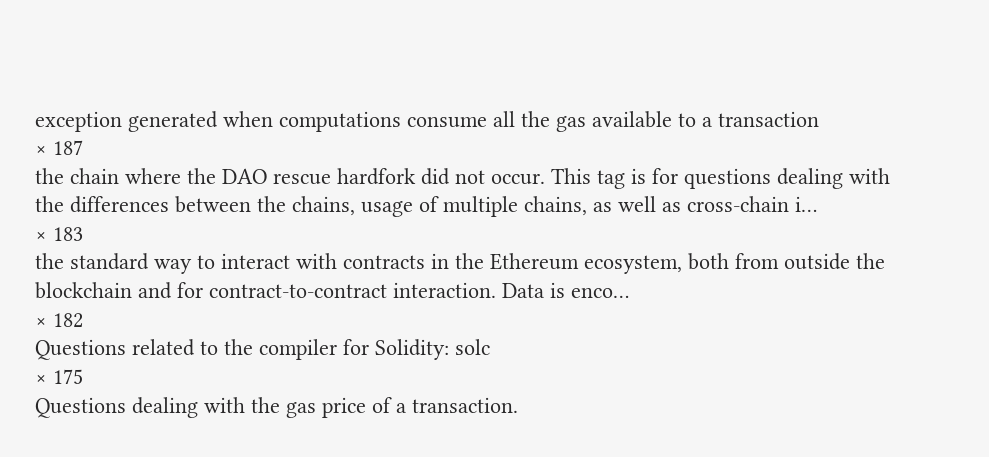exception generated when computations consume all the gas available to a transaction
× 187
the chain where the DAO rescue hardfork did not occur. This tag is for questions dealing with the differences between the chains, usage of multiple chains, as well as cross-chain i…
× 183
the standard way to interact with contracts in the Ethereum ecosystem, both from outside the blockchain and for contract-to-contract interaction. Data is enco…
× 182
Questions related to the compiler for Solidity: solc
× 175
Questions dealing with the gas price of a transaction.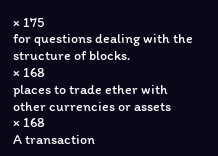× 175
for questions dealing with the structure of blocks.
× 168
places to trade ether with other currencies or assets
× 168
A transaction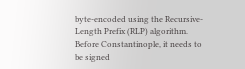byte-encoded using the Recursive-Length Prefix (RLP) algorithm. Before Constantinople, it needs to be signed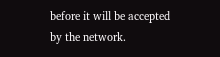before it will be accepted by the network.